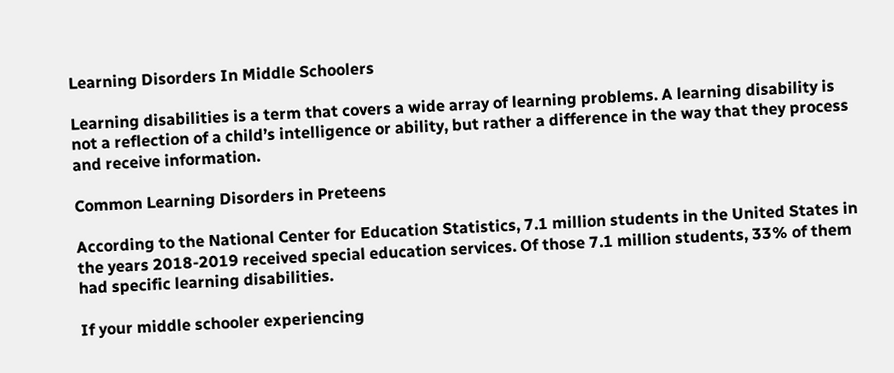Learning Disorders In Middle Schoolers

Learning disabilities is a term that covers a wide array of learning problems. A learning disability is not a reflection of a child’s intelligence or ability, but rather a difference in the way that they process and receive information.

Common Learning Disorders in Preteens

According to the National Center for Education Statistics, 7.1 million students in the United States in the years 2018-2019 received special education services. Of those 7.1 million students, 33% of them had specific learning disabilities.

If your middle schooler experiencing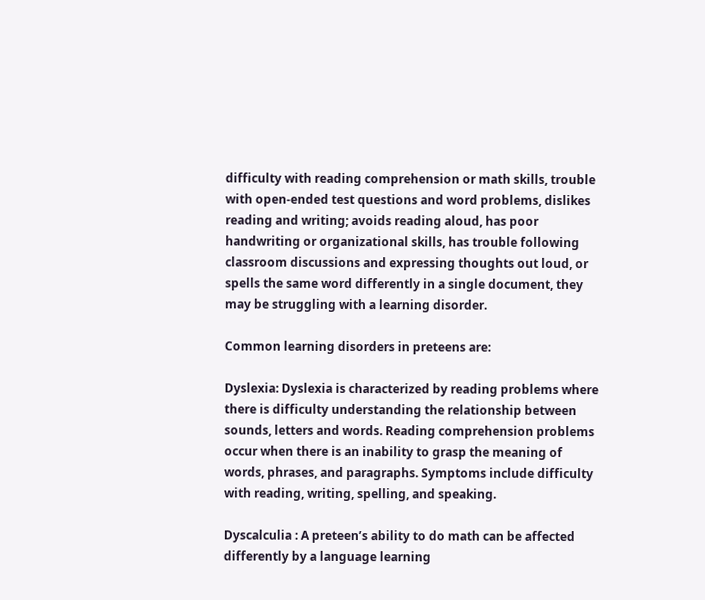difficulty with reading comprehension or math skills, trouble with open-ended test questions and word problems, dislikes reading and writing; avoids reading aloud, has poor handwriting or organizational skills, has trouble following classroom discussions and expressing thoughts out loud, or spells the same word differently in a single document, they may be struggling with a learning disorder.

Common learning disorders in preteens are:

Dyslexia: Dyslexia is characterized by reading problems where there is difficulty understanding the relationship between sounds, letters and words. Reading comprehension problems occur when there is an inability to grasp the meaning of words, phrases, and paragraphs. Symptoms include difficulty with reading, writing, spelling, and speaking.

Dyscalculia : A preteen’s ability to do math can be affected differently by a language learning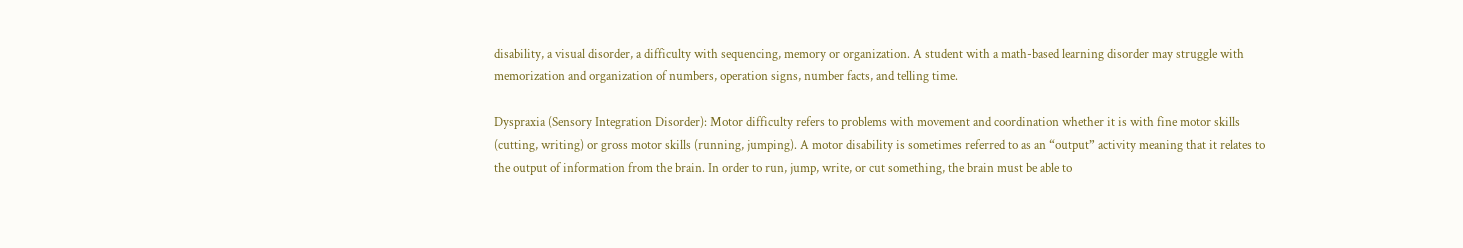disability, a visual disorder, a difficulty with sequencing, memory or organization. A student with a math-based learning disorder may struggle with memorization and organization of numbers, operation signs, number facts, and telling time.

Dyspraxia (Sensory Integration Disorder): Motor difficulty refers to problems with movement and coordination whether it is with fine motor skills (cutting, writing) or gross motor skills (running, jumping). A motor disability is sometimes referred to as an “output” activity meaning that it relates to the output of information from the brain. In order to run, jump, write, or cut something, the brain must be able to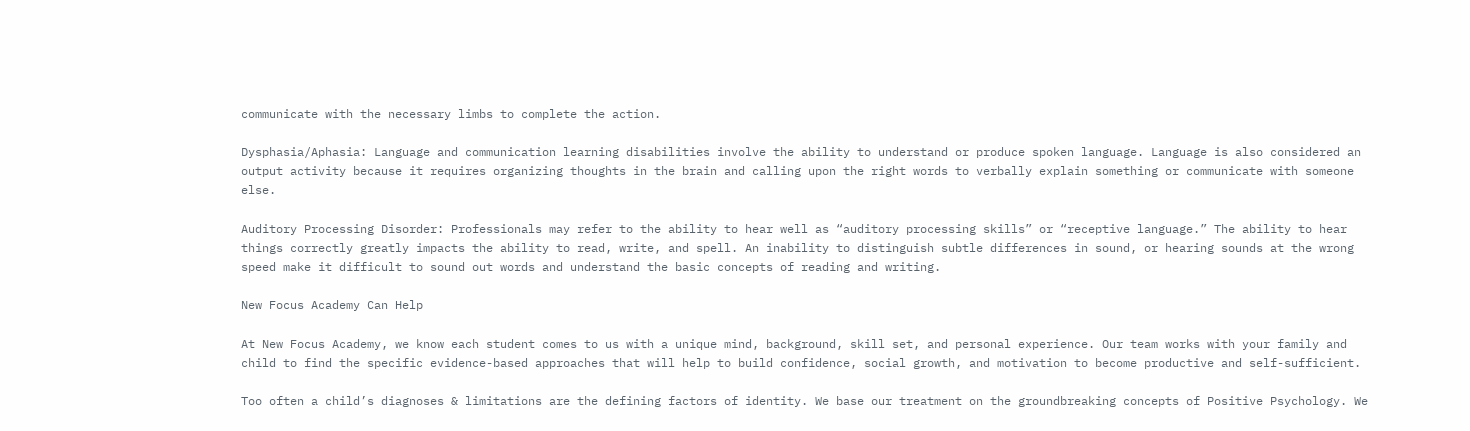communicate with the necessary limbs to complete the action.

Dysphasia/Aphasia: Language and communication learning disabilities involve the ability to understand or produce spoken language. Language is also considered an output activity because it requires organizing thoughts in the brain and calling upon the right words to verbally explain something or communicate with someone else.

Auditory Processing Disorder: Professionals may refer to the ability to hear well as “auditory processing skills” or “receptive language.” The ability to hear things correctly greatly impacts the ability to read, write, and spell. An inability to distinguish subtle differences in sound, or hearing sounds at the wrong speed make it difficult to sound out words and understand the basic concepts of reading and writing.

New Focus Academy Can Help

At New Focus Academy, we know each student comes to us with a unique mind, background, skill set, and personal experience. Our team works with your family and child to find the specific evidence-based approaches that will help to build confidence, social growth, and motivation to become productive and self-sufficient.

Too often a child’s diagnoses & limitations are the defining factors of identity. We base our treatment on the groundbreaking concepts of Positive Psychology. We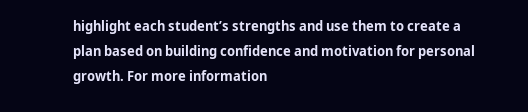highlight each student’s strengths and use them to create a plan based on building confidence and motivation for personal growth. For more information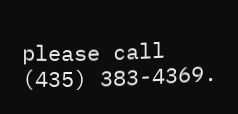please call (435) 383-4369.